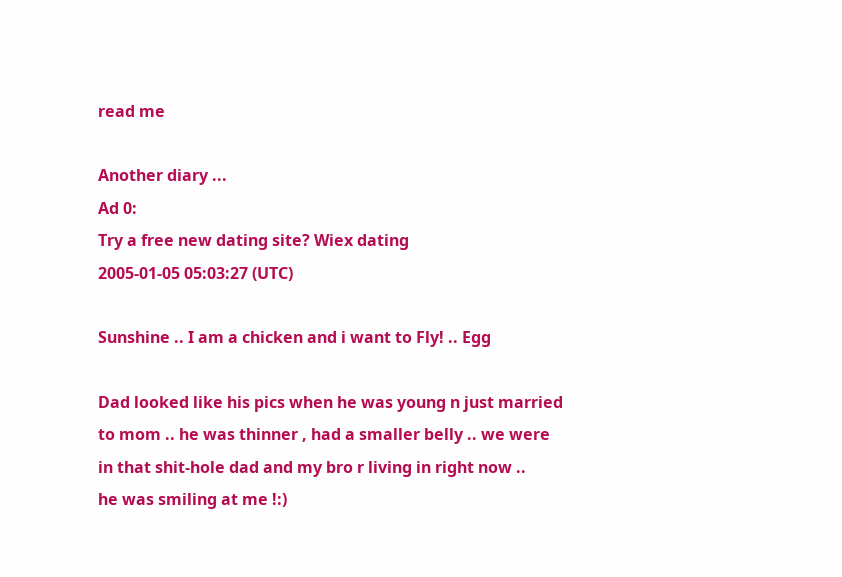read me

Another diary ...
Ad 0:
Try a free new dating site? Wiex dating
2005-01-05 05:03:27 (UTC)

Sunshine .. I am a chicken and i want to Fly! .. Egg

Dad looked like his pics when he was young n just married
to mom .. he was thinner , had a smaller belly .. we were
in that shit-hole dad and my bro r living in right now ..
he was smiling at me !:)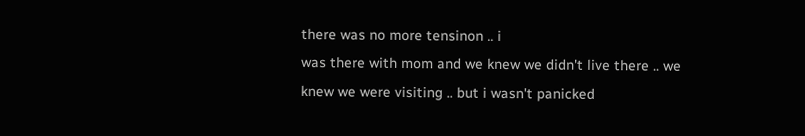there was no more tensinon .. i
was there with mom and we knew we didn't live there .. we
knew we were visiting .. but i wasn't panicked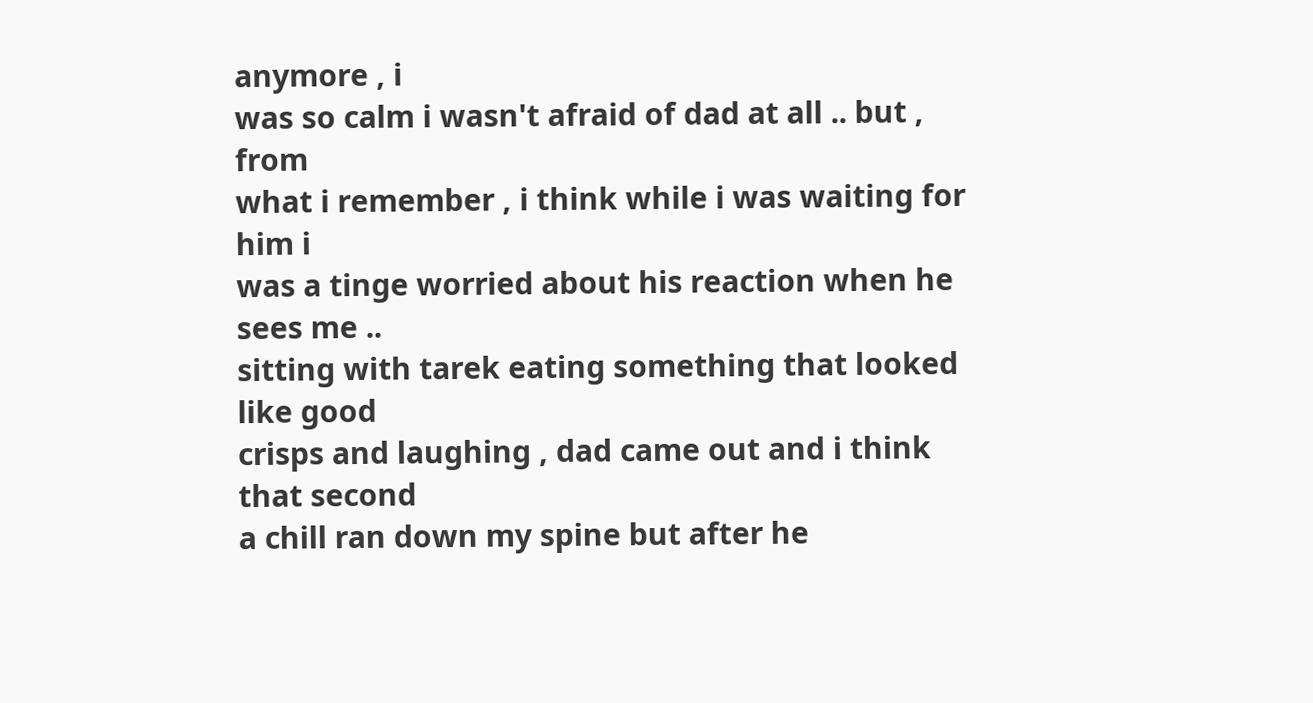anymore , i
was so calm i wasn't afraid of dad at all .. but , from
what i remember , i think while i was waiting for him i
was a tinge worried about his reaction when he sees me ..
sitting with tarek eating something that looked like good
crisps and laughing , dad came out and i think that second
a chill ran down my spine but after he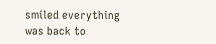smiled everything
was back to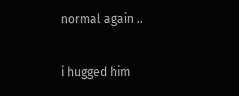normal again ..

i hugged him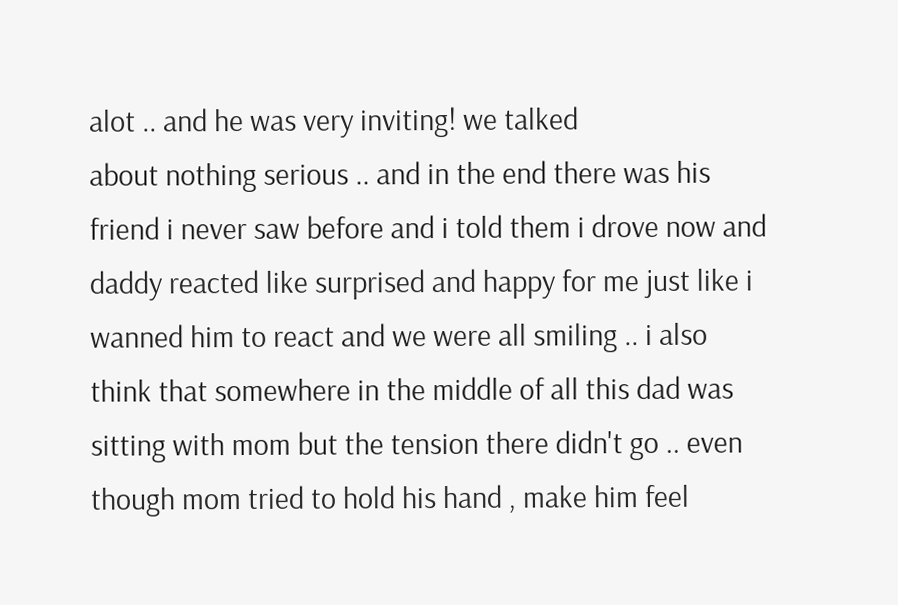alot .. and he was very inviting! we talked
about nothing serious .. and in the end there was his
friend i never saw before and i told them i drove now and
daddy reacted like surprised and happy for me just like i
wanned him to react and we were all smiling .. i also
think that somewhere in the middle of all this dad was
sitting with mom but the tension there didn't go .. even
though mom tried to hold his hand , make him feel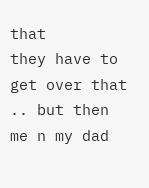that
they have to get over that .. but then me n my dad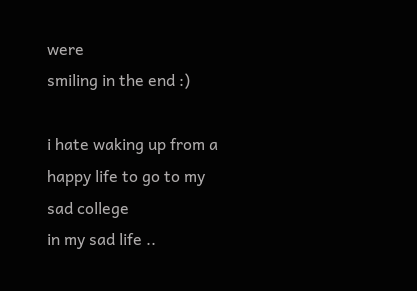were
smiling in the end :)

i hate waking up from a happy life to go to my sad college
in my sad life ..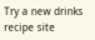Try a new drinks recipe site